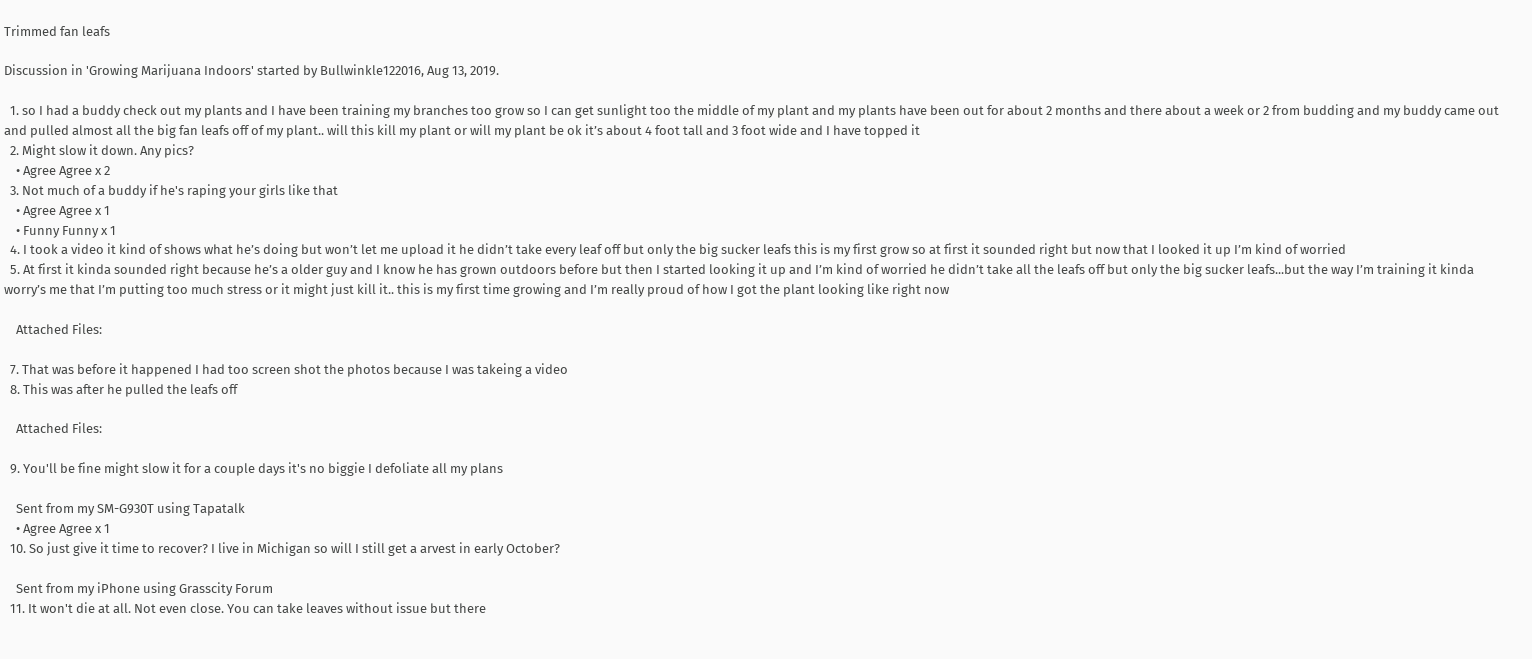Trimmed fan leafs

Discussion in 'Growing Marijuana Indoors' started by Bullwinkle122016, Aug 13, 2019.

  1. so I had a buddy check out my plants and I have been training my branches too grow so I can get sunlight too the middle of my plant and my plants have been out for about 2 months and there about a week or 2 from budding and my buddy came out and pulled almost all the big fan leafs off of my plant.. will this kill my plant or will my plant be ok it’s about 4 foot tall and 3 foot wide and I have topped it
  2. Might slow it down. Any pics?
    • Agree Agree x 2
  3. Not much of a buddy if he's raping your girls like that
    • Agree Agree x 1
    • Funny Funny x 1
  4. I took a video it kind of shows what he’s doing but won’t let me upload it he didn’t take every leaf off but only the big sucker leafs this is my first grow so at first it sounded right but now that I looked it up I’m kind of worried
  5. At first it kinda sounded right because he’s a older guy and I know he has grown outdoors before but then I started looking it up and I’m kind of worried he didn’t take all the leafs off but only the big sucker leafs...but the way I’m training it kinda worry’s me that I’m putting too much stress or it might just kill it.. this is my first time growing and I’m really proud of how I got the plant looking like right now

    Attached Files:

  7. That was before it happened I had too screen shot the photos because I was takeing a video
  8. This was after he pulled the leafs off

    Attached Files:

  9. You'll be fine might slow it for a couple days it's no biggie I defoliate all my plans

    Sent from my SM-G930T using Tapatalk
    • Agree Agree x 1
  10. So just give it time to recover? I live in Michigan so will I still get a arvest in early October?

    Sent from my iPhone using Grasscity Forum
  11. It won't die at all. Not even close. You can take leaves without issue but there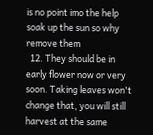is no point imo the help soak up the sun so why remove them
  12. They should be in early flower now or very soon. Taking leaves won't change that, you will still harvest at the same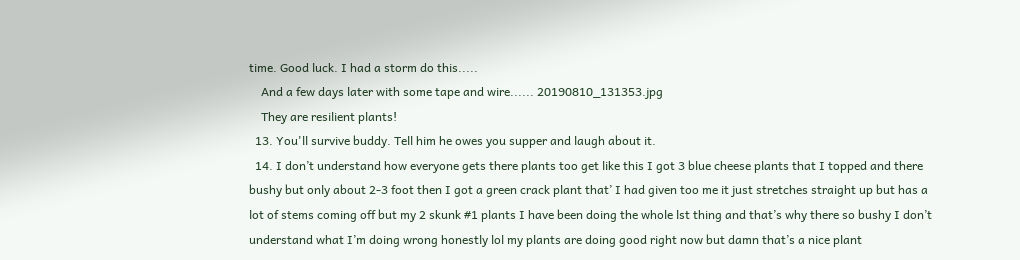time. Good luck. I had a storm do this.....
    And a few days later with some tape and wire...... 20190810_131353.jpg
    They are resilient plants!
  13. You'll survive buddy. Tell him he owes you supper and laugh about it.
  14. I don’t understand how everyone gets there plants too get like this I got 3 blue cheese plants that I topped and there bushy but only about 2-3 foot then I got a green crack plant that’ I had given too me it just stretches straight up but has a lot of stems coming off but my 2 skunk #1 plants I have been doing the whole lst thing and that’s why there so bushy I don’t understand what I’m doing wrong honestly lol my plants are doing good right now but damn that’s a nice plant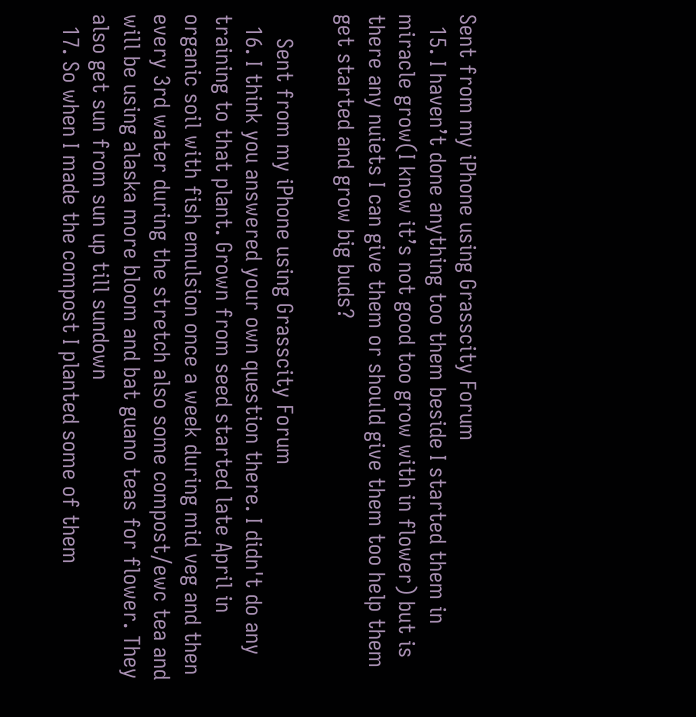Sent from my iPhone using Grasscity Forum
  15. I haven’t done anything too them beside I started them in miracle grow(I know it’s not good too grow with in flower) but is there any nuiets I can give them or should give them too help them get started and grow big buds?

    Sent from my iPhone using Grasscity Forum
  16. I think you answered your own question there. I didn't do any training to that plant. Grown from seed started late April in organic soil with fish emulsion once a week during mid veg and then every 3rd water during the stretch also some compost/ewc tea and will be using alaska more bloom and bat guano teas for flower. They also get sun from sun up till sundown
  17. So when I made the compost I planted some of them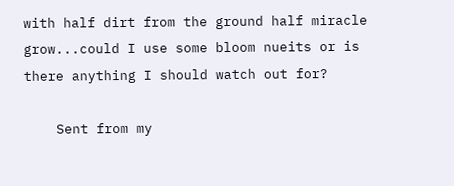with half dirt from the ground half miracle grow...could I use some bloom nueits or is there anything I should watch out for?

    Sent from my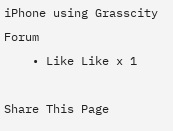iPhone using Grasscity Forum
    • Like Like x 1

Share This Page